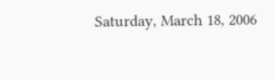Saturday, March 18, 2006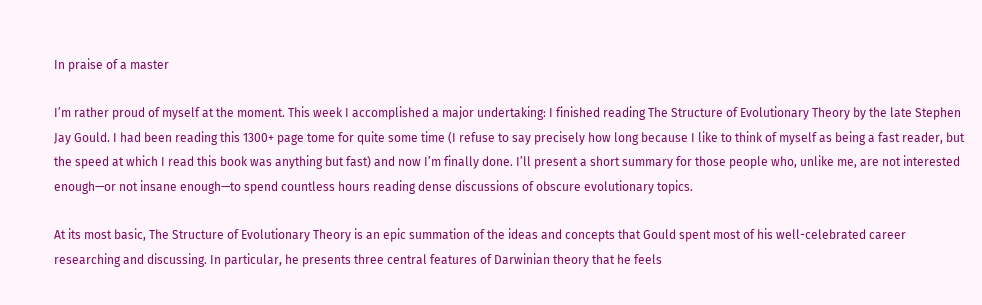In praise of a master

I’m rather proud of myself at the moment. This week I accomplished a major undertaking: I finished reading The Structure of Evolutionary Theory by the late Stephen Jay Gould. I had been reading this 1300+ page tome for quite some time (I refuse to say precisely how long because I like to think of myself as being a fast reader, but the speed at which I read this book was anything but fast) and now I’m finally done. I’ll present a short summary for those people who, unlike me, are not interested enough—or not insane enough—to spend countless hours reading dense discussions of obscure evolutionary topics.

At its most basic, The Structure of Evolutionary Theory is an epic summation of the ideas and concepts that Gould spent most of his well-celebrated career researching and discussing. In particular, he presents three central features of Darwinian theory that he feels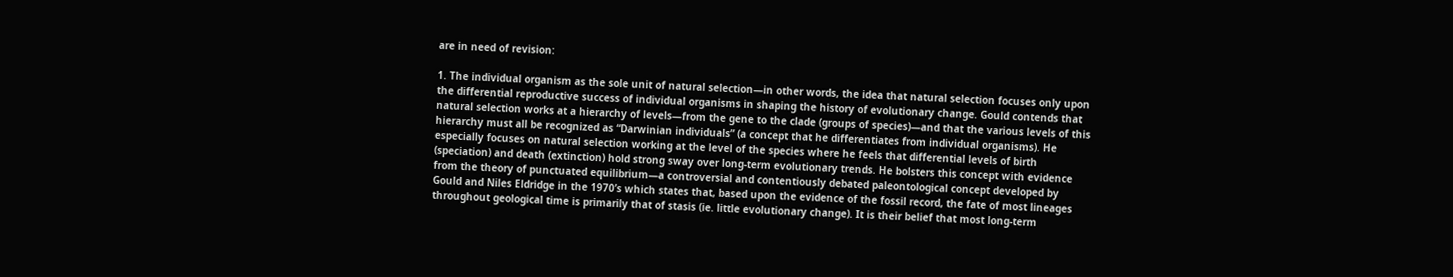are in need of revision:

1. The individual organism as the sole unit of natural selection—in other words, the idea that natural selection focuses only upon the differential reproductive success of individual organisms in shaping the history of evolutionary change. Gould contends that natural selection works at a hierarchy of levels—from the gene to the clade (groups of species)—and that the various levels of this hierarchy must all be recognized as “Darwinian individuals” (a concept that he differentiates from individual organisms). He especially focuses on natural selection working at the level of the species where he feels that differential levels of birth (speciation) and death (extinction) hold strong sway over long-term evolutionary trends. He bolsters this concept with evidence from the theory of punctuated equilibrium—a controversial and contentiously debated paleontological concept developed by Gould and Niles Eldridge in the 1970’s which states that, based upon the evidence of the fossil record, the fate of most lineages throughout geological time is primarily that of stasis (ie. little evolutionary change). It is their belief that most long-term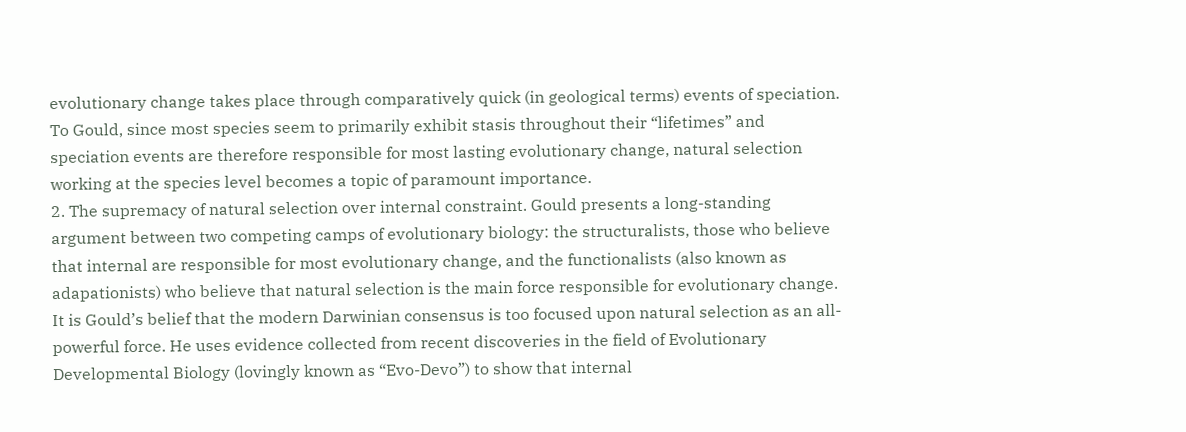evolutionary change takes place through comparatively quick (in geological terms) events of speciation. To Gould, since most species seem to primarily exhibit stasis throughout their “lifetimes” and speciation events are therefore responsible for most lasting evolutionary change, natural selection working at the species level becomes a topic of paramount importance.
2. The supremacy of natural selection over internal constraint. Gould presents a long-standing argument between two competing camps of evolutionary biology: the structuralists, those who believe that internal are responsible for most evolutionary change, and the functionalists (also known as adapationists) who believe that natural selection is the main force responsible for evolutionary change. It is Gould’s belief that the modern Darwinian consensus is too focused upon natural selection as an all-powerful force. He uses evidence collected from recent discoveries in the field of Evolutionary Developmental Biology (lovingly known as “Evo-Devo”) to show that internal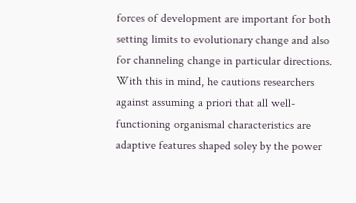forces of development are important for both setting limits to evolutionary change and also for channeling change in particular directions. With this in mind, he cautions researchers against assuming a priori that all well-functioning organismal characteristics are adaptive features shaped soley by the power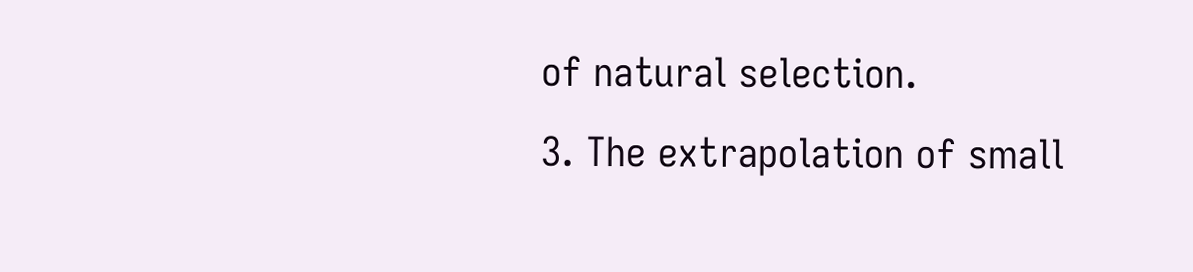of natural selection.
3. The extrapolation of small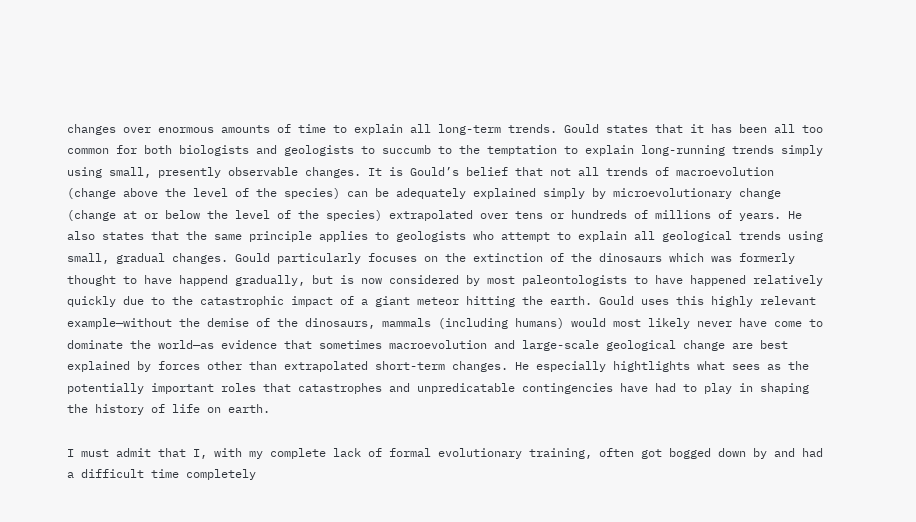changes over enormous amounts of time to explain all long-term trends. Gould states that it has been all too common for both biologists and geologists to succumb to the temptation to explain long-running trends simply using small, presently observable changes. It is Gould’s belief that not all trends of macroevolution (change above the level of the species) can be adequately explained simply by microevolutionary change (change at or below the level of the species) extrapolated over tens or hundreds of millions of years. He also states that the same principle applies to geologists who attempt to explain all geological trends using small, gradual changes. Gould particularly focuses on the extinction of the dinosaurs which was formerly thought to have happend gradually, but is now considered by most paleontologists to have happened relatively quickly due to the catastrophic impact of a giant meteor hitting the earth. Gould uses this highly relevant example—without the demise of the dinosaurs, mammals (including humans) would most likely never have come to dominate the world—as evidence that sometimes macroevolution and large-scale geological change are best explained by forces other than extrapolated short-term changes. He especially hightlights what sees as the potentially important roles that catastrophes and unpredicatable contingencies have had to play in shaping the history of life on earth.

I must admit that I, with my complete lack of formal evolutionary training, often got bogged down by and had a difficult time completely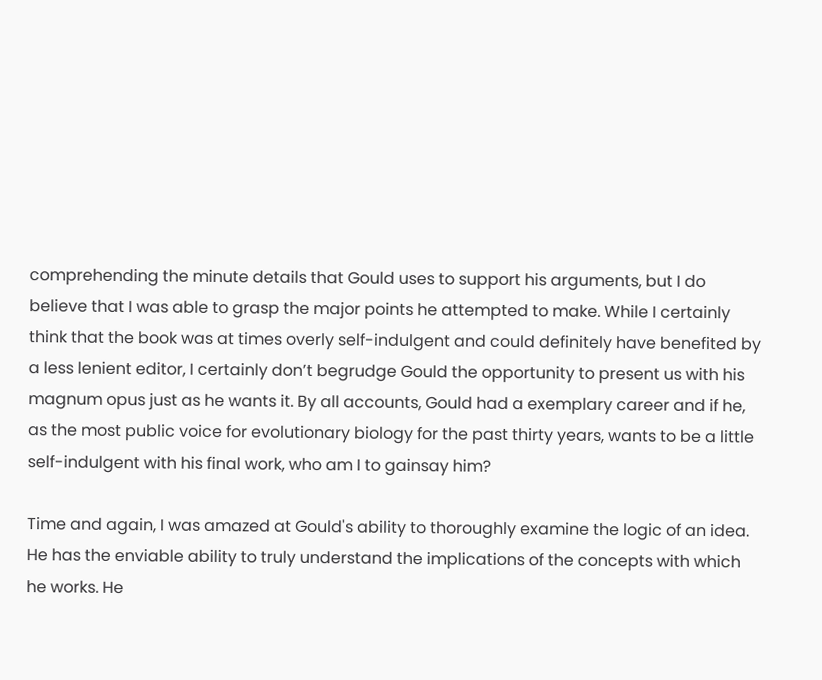comprehending the minute details that Gould uses to support his arguments, but I do believe that I was able to grasp the major points he attempted to make. While I certainly think that the book was at times overly self-indulgent and could definitely have benefited by a less lenient editor, I certainly don’t begrudge Gould the opportunity to present us with his magnum opus just as he wants it. By all accounts, Gould had a exemplary career and if he, as the most public voice for evolutionary biology for the past thirty years, wants to be a little self-indulgent with his final work, who am I to gainsay him?

Time and again, I was amazed at Gould's ability to thoroughly examine the logic of an idea. He has the enviable ability to truly understand the implications of the concepts with which he works. He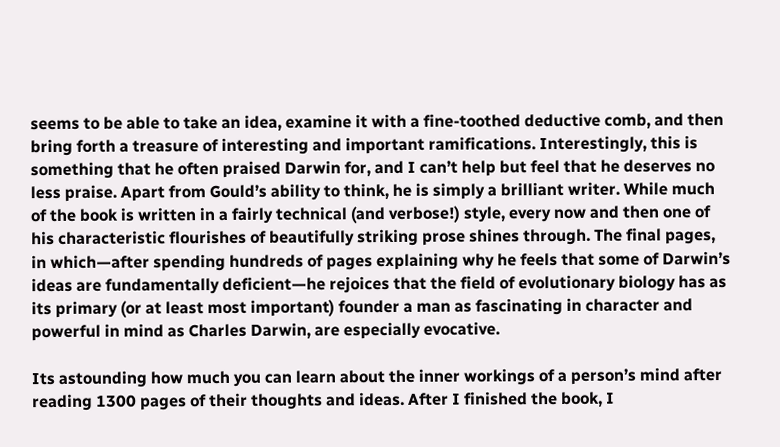seems to be able to take an idea, examine it with a fine-toothed deductive comb, and then bring forth a treasure of interesting and important ramifications. Interestingly, this is something that he often praised Darwin for, and I can’t help but feel that he deserves no less praise. Apart from Gould’s ability to think, he is simply a brilliant writer. While much of the book is written in a fairly technical (and verbose!) style, every now and then one of his characteristic flourishes of beautifully striking prose shines through. The final pages, in which—after spending hundreds of pages explaining why he feels that some of Darwin’s ideas are fundamentally deficient—he rejoices that the field of evolutionary biology has as its primary (or at least most important) founder a man as fascinating in character and powerful in mind as Charles Darwin, are especially evocative.

Its astounding how much you can learn about the inner workings of a person’s mind after reading 1300 pages of their thoughts and ideas. After I finished the book, I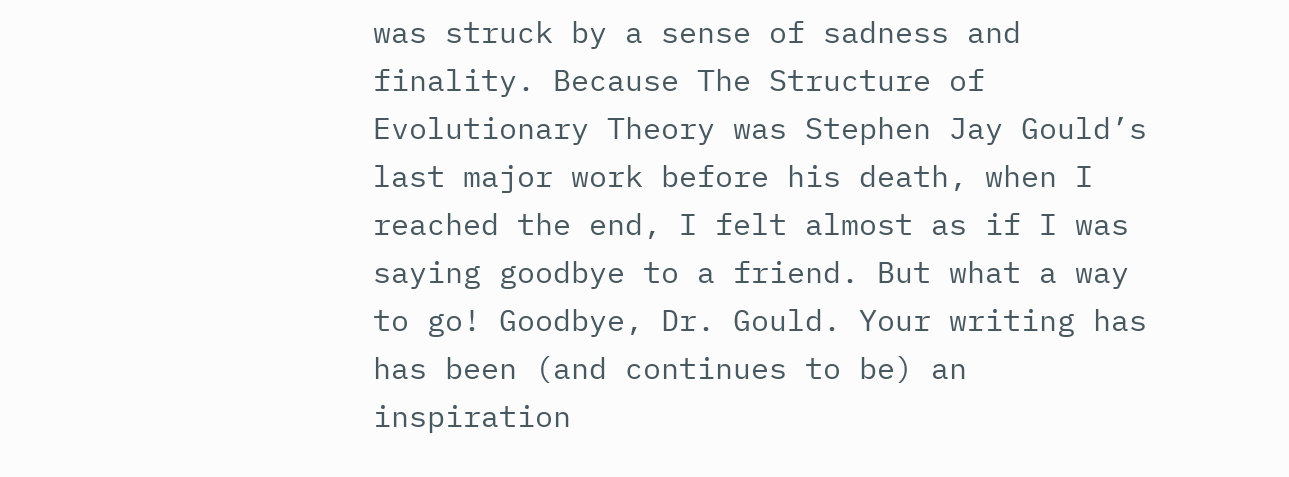was struck by a sense of sadness and finality. Because The Structure of Evolutionary Theory was Stephen Jay Gould’s last major work before his death, when I reached the end, I felt almost as if I was saying goodbye to a friend. But what a way to go! Goodbye, Dr. Gould. Your writing has has been (and continues to be) an inspiration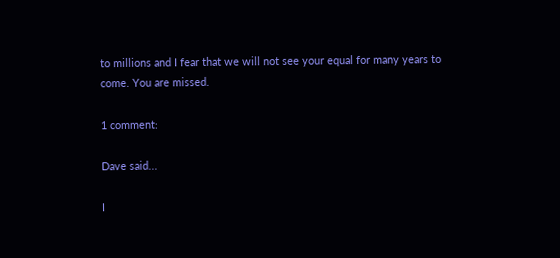to millions and I fear that we will not see your equal for many years to come. You are missed.

1 comment:

Dave said...

I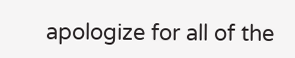apologize for all of the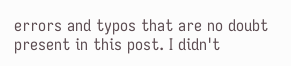errors and typos that are no doubt present in this post. I didn't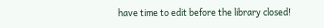have time to edit before the library closed!